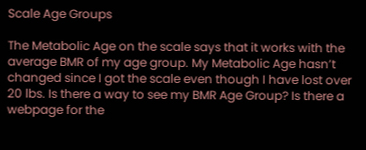Scale Age Groups

The Metabolic Age on the scale says that it works with the average BMR of my age group. My Metabolic Age hasn’t changed since I got the scale even though I have lost over 20 lbs. Is there a way to see my BMR Age Group? Is there a webpage for the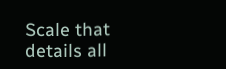Scale that details all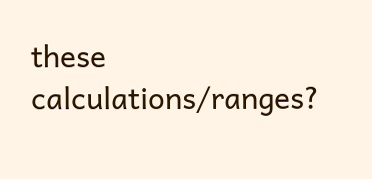these calculations/ranges?